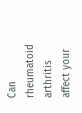Can rheumatoid arthritis affect your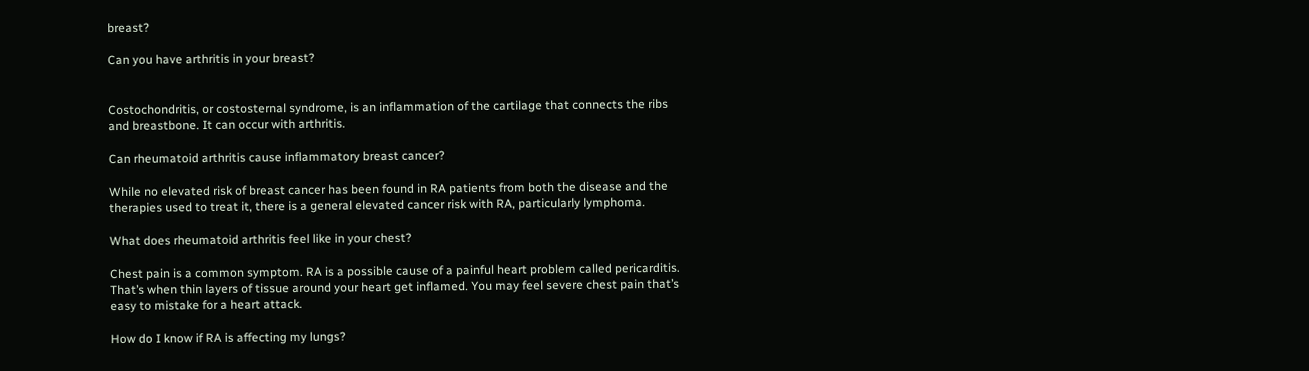breast?

Can you have arthritis in your breast?


Costochondritis, or costosternal syndrome, is an inflammation of the cartilage that connects the ribs and breastbone. It can occur with arthritis.

Can rheumatoid arthritis cause inflammatory breast cancer?

While no elevated risk of breast cancer has been found in RA patients from both the disease and the therapies used to treat it, there is a general elevated cancer risk with RA, particularly lymphoma.

What does rheumatoid arthritis feel like in your chest?

Chest pain is a common symptom. RA is a possible cause of a painful heart problem called pericarditis. That’s when thin layers of tissue around your heart get inflamed. You may feel severe chest pain that’s easy to mistake for a heart attack.

How do I know if RA is affecting my lungs?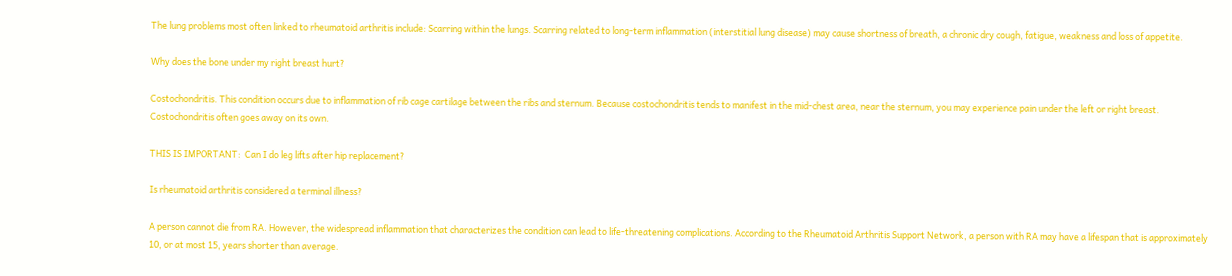The lung problems most often linked to rheumatoid arthritis include: Scarring within the lungs. Scarring related to long-term inflammation (interstitial lung disease) may cause shortness of breath, a chronic dry cough, fatigue, weakness and loss of appetite.

Why does the bone under my right breast hurt?

Costochondritis. This condition occurs due to inflammation of rib cage cartilage between the ribs and sternum. Because costochondritis tends to manifest in the mid-chest area, near the sternum, you may experience pain under the left or right breast. Costochondritis often goes away on its own.

THIS IS IMPORTANT:  Can I do leg lifts after hip replacement?

Is rheumatoid arthritis considered a terminal illness?

A person cannot die from RA. However, the widespread inflammation that characterizes the condition can lead to life-threatening complications. According to the Rheumatoid Arthritis Support Network, a person with RA may have a lifespan that is approximately 10, or at most 15, years shorter than average.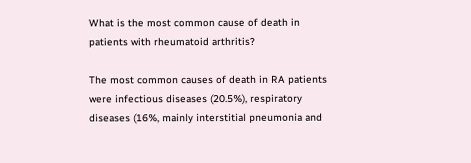What is the most common cause of death in patients with rheumatoid arthritis?

The most common causes of death in RA patients were infectious diseases (20.5%), respiratory diseases (16%, mainly interstitial pneumonia and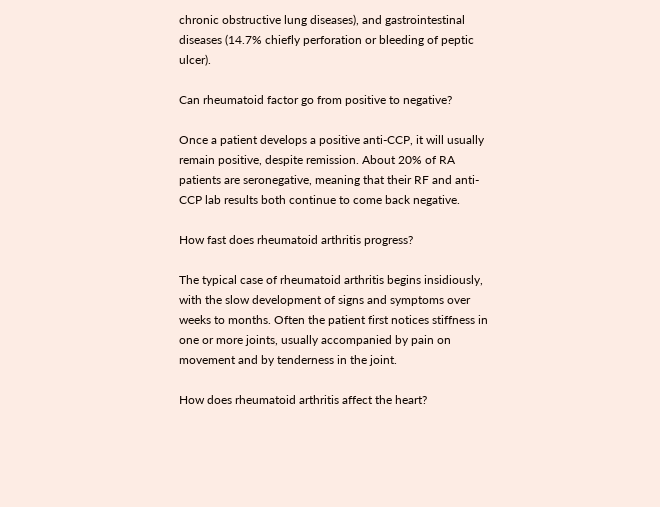chronic obstructive lung diseases), and gastrointestinal diseases (14.7% chiefly perforation or bleeding of peptic ulcer).

Can rheumatoid factor go from positive to negative?

Once a patient develops a positive anti-CCP, it will usually remain positive, despite remission. About 20% of RA patients are seronegative, meaning that their RF and anti-CCP lab results both continue to come back negative.

How fast does rheumatoid arthritis progress?

The typical case of rheumatoid arthritis begins insidiously, with the slow development of signs and symptoms over weeks to months. Often the patient first notices stiffness in one or more joints, usually accompanied by pain on movement and by tenderness in the joint.

How does rheumatoid arthritis affect the heart?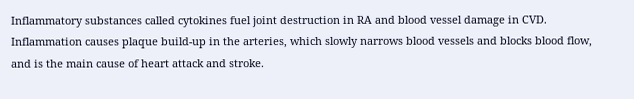Inflammatory substances called cytokines fuel joint destruction in RA and blood vessel damage in CVD. Inflammation causes plaque build-up in the arteries, which slowly narrows blood vessels and blocks blood flow, and is the main cause of heart attack and stroke.